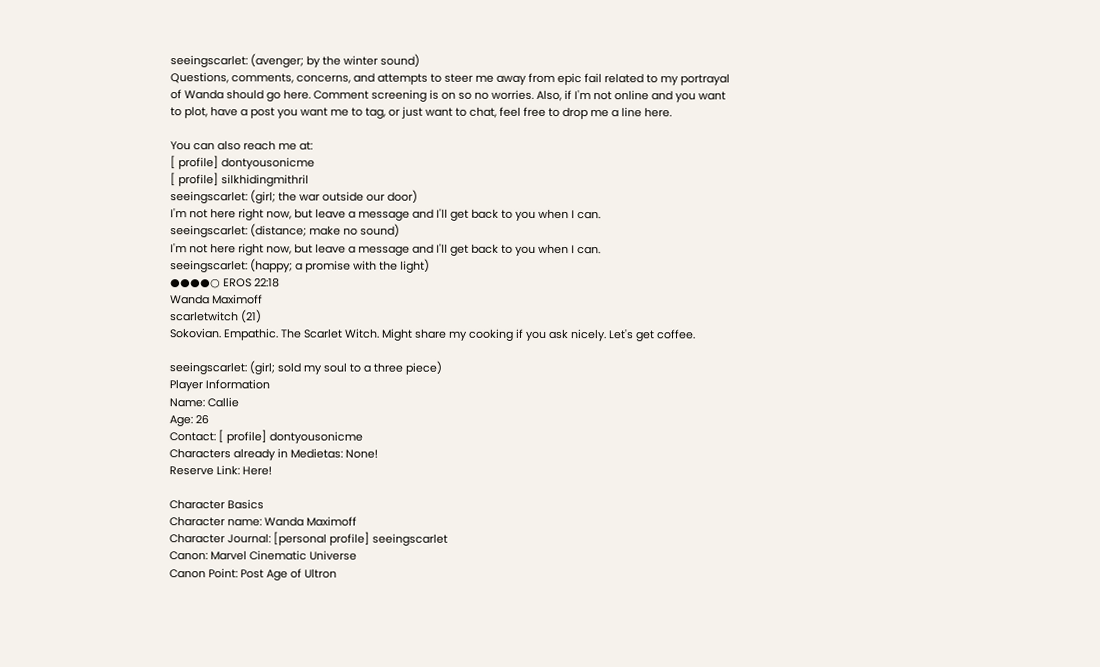seeingscarlet: (avenger; by the winter sound)
Questions, comments, concerns, and attempts to steer me away from epic fail related to my portrayal of Wanda should go here. Comment screening is on so no worries. Also, if I'm not online and you want to plot, have a post you want me to tag, or just want to chat, feel free to drop me a line here.

You can also reach me at:
[ profile] dontyousonicme
[ profile] silkhidingmithril
seeingscarlet: (girl; the war outside our door)
I'm not here right now, but leave a message and I'll get back to you when I can.
seeingscarlet: (distance; make no sound)
I'm not here right now, but leave a message and I'll get back to you when I can.
seeingscarlet: (happy; a promise with the light)
●●●●○ EROS 22:18
Wanda Maximoff
scarletwitch (21)
Sokovian. Empathic. The Scarlet Witch. Might share my cooking if you ask nicely. Let's get coffee.

seeingscarlet: (girl; sold my soul to a three piece)
Player Information
Name: Callie
Age: 26
Contact: [ profile] dontyousonicme
Characters already in Medietas: None!
Reserve Link: Here!

Character Basics
Character name: Wanda Maximoff
Character Journal: [personal profile] seeingscarlet
Canon: Marvel Cinematic Universe
Canon Point: Post Age of Ultron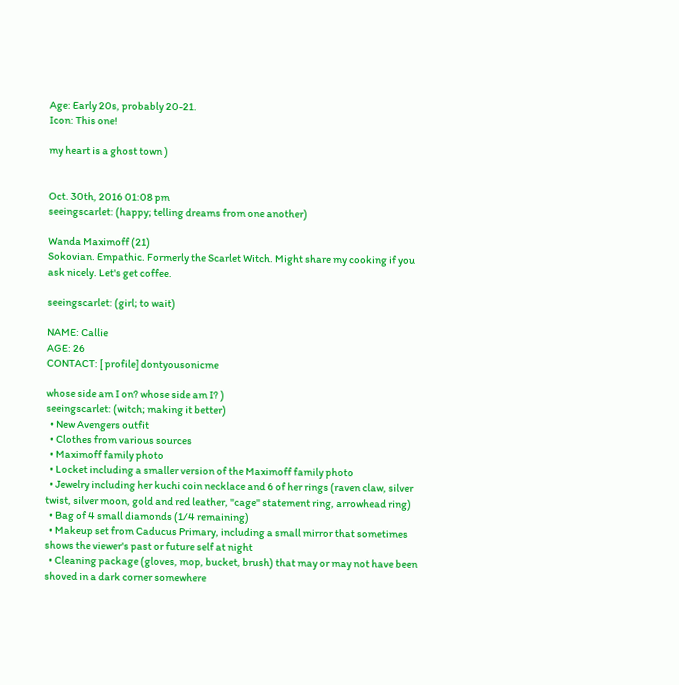Age: Early 20s, probably 20-21.
Icon: This one!

my heart is a ghost town )


Oct. 30th, 2016 01:08 pm
seeingscarlet: (happy; telling dreams from one another)

Wanda Maximoff (21)
Sokovian. Empathic. Formerly the Scarlet Witch. Might share my cooking if you ask nicely. Let's get coffee.

seeingscarlet: (girl; to wait)

NAME: Callie
AGE: 26
CONTACT: [ profile] dontyousonicme

whose side am I on? whose side am I? )
seeingscarlet: (witch; making it better)
  • New Avengers outfit
  • Clothes from various sources
  • Maximoff family photo
  • Locket including a smaller version of the Maximoff family photo
  • Jewelry including her kuchi coin necklace and 6 of her rings (raven claw, silver twist, silver moon, gold and red leather, "cage" statement ring, arrowhead ring)
  • Bag of 4 small diamonds (1/4 remaining)
  • Makeup set from Caducus Primary, including a small mirror that sometimes shows the viewer's past or future self at night
  • Cleaning package (gloves, mop, bucket, brush) that may or may not have been shoved in a dark corner somewhere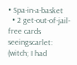• Spa-in-a-basket
  • 2 get-out-of-jail-free cards
seeingscarlet: (witch; I had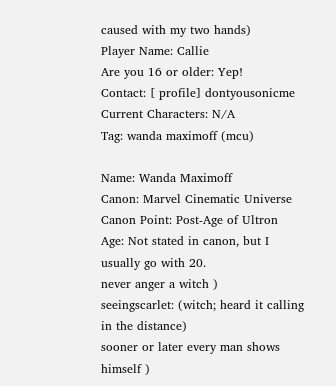caused with my two hands)
Player Name: Callie
Are you 16 or older: Yep!
Contact: [ profile] dontyousonicme
Current Characters: N/A
Tag: wanda maximoff (mcu)

Name: Wanda Maximoff
Canon: Marvel Cinematic Universe
Canon Point: Post-Age of Ultron
Age: Not stated in canon, but I usually go with 20.
never anger a witch )
seeingscarlet: (witch; heard it calling in the distance)
sooner or later every man shows himself )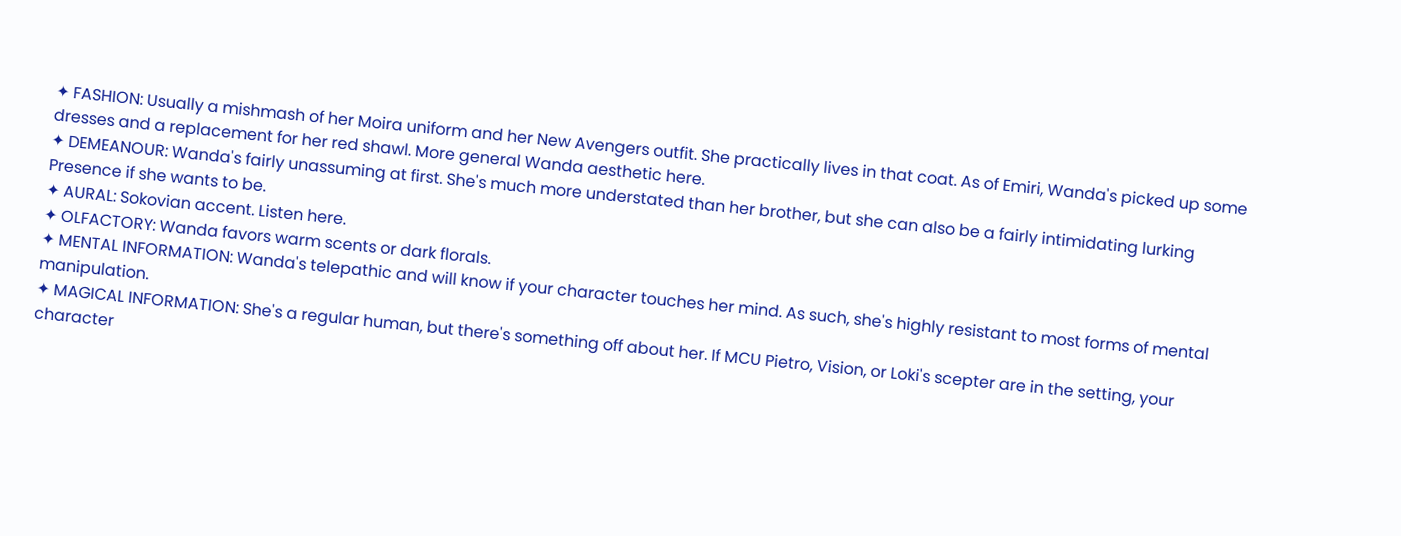✦ FASHION: Usually a mishmash of her Moira uniform and her New Avengers outfit. She practically lives in that coat. As of Emiri, Wanda's picked up some dresses and a replacement for her red shawl. More general Wanda aesthetic here.
✦ DEMEANOUR: Wanda's fairly unassuming at first. She's much more understated than her brother, but she can also be a fairly intimidating lurking Presence if she wants to be.
✦ AURAL: Sokovian accent. Listen here.
✦ OLFACTORY: Wanda favors warm scents or dark florals.
✦ MENTAL INFORMATION: Wanda's telepathic and will know if your character touches her mind. As such, she's highly resistant to most forms of mental manipulation.
✦ MAGICAL INFORMATION: She's a regular human, but there's something off about her. If MCU Pietro, Vision, or Loki's scepter are in the setting, your character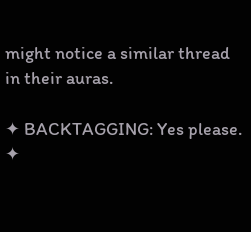might notice a similar thread in their auras.

✦ BACKTAGGING: Yes please.
✦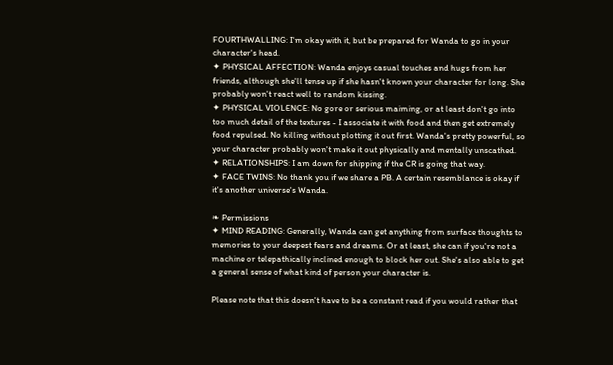FOURTHWALLING: I'm okay with it, but be prepared for Wanda to go in your character's head.
✦ PHYSICAL AFFECTION: Wanda enjoys casual touches and hugs from her friends, although she'll tense up if she hasn't known your character for long. She probably won't react well to random kissing.
✦ PHYSICAL VIOLENCE: No gore or serious maiming, or at least don't go into too much detail of the textures - I associate it with food and then get extremely food repulsed. No killing without plotting it out first. Wanda's pretty powerful, so your character probably won't make it out physically and mentally unscathed.
✦ RELATIONSHIPS: I am down for shipping if the CR is going that way.
✦ FACE TWINS: No thank you if we share a PB. A certain resemblance is okay if it's another universe's Wanda.

❧ Permissions
✦ MIND READING: Generally, Wanda can get anything from surface thoughts to memories to your deepest fears and dreams. Or at least, she can if you're not a machine or telepathically inclined enough to block her out. She's also able to get a general sense of what kind of person your character is.

Please note that this doesn't have to be a constant read if you would rather that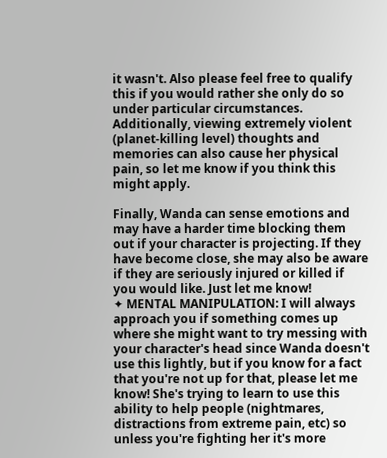it wasn't. Also please feel free to qualify this if you would rather she only do so under particular circumstances. Additionally, viewing extremely violent (planet-killing level) thoughts and memories can also cause her physical pain, so let me know if you think this might apply.

Finally, Wanda can sense emotions and may have a harder time blocking them out if your character is projecting. If they have become close, she may also be aware if they are seriously injured or killed if you would like. Just let me know!
✦ MENTAL MANIPULATION: I will always approach you if something comes up where she might want to try messing with your character's head since Wanda doesn't use this lightly, but if you know for a fact that you're not up for that, please let me know! She's trying to learn to use this ability to help people (nightmares, distractions from extreme pain, etc) so unless you're fighting her it's more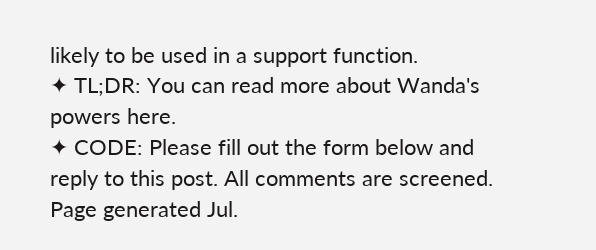likely to be used in a support function.
✦ TL;DR: You can read more about Wanda's powers here.
✦ CODE: Please fill out the form below and reply to this post. All comments are screened.
Page generated Jul.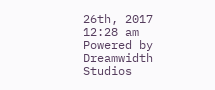26th, 2017 12:28 am
Powered by Dreamwidth Studios